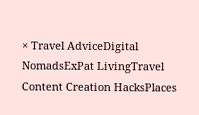× Travel AdviceDigital NomadsExPat LivingTravel Content Creation HacksPlaces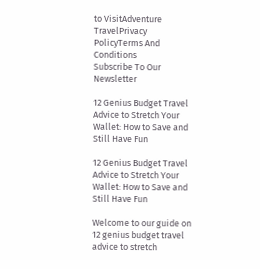to VisitAdventure TravelPrivacy PolicyTerms And Conditions
Subscribe To Our Newsletter

12 Genius Budget Travel Advice to Stretch Your Wallet: How to Save and Still Have Fun

12 Genius Budget Travel Advice to Stretch Your Wallet: How to Save and Still Have Fun

Welcome to our guide on 12 genius budget travel advice to stretch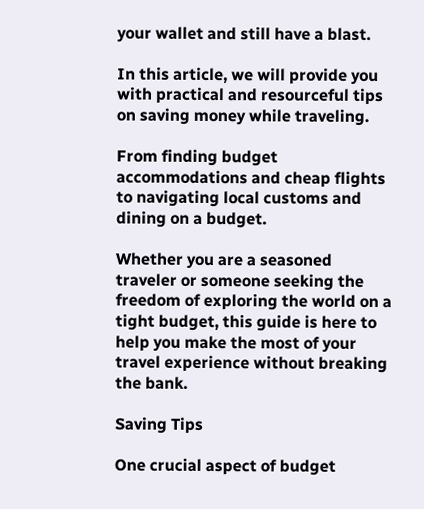your wallet and still have a blast.

In this article, we will provide you with practical and resourceful tips on saving money while traveling.

From finding budget accommodations and cheap flights to navigating local customs and dining on a budget.

Whether you are a seasoned traveler or someone seeking the freedom of exploring the world on a tight budget, this guide is here to help you make the most of your travel experience without breaking the bank.

Saving Tips

One crucial aspect of budget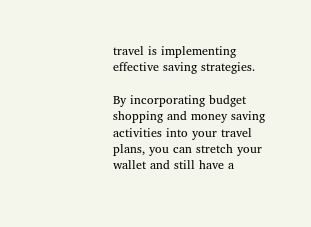travel is implementing effective saving strategies.

By incorporating budget shopping and money saving activities into your travel plans, you can stretch your wallet and still have a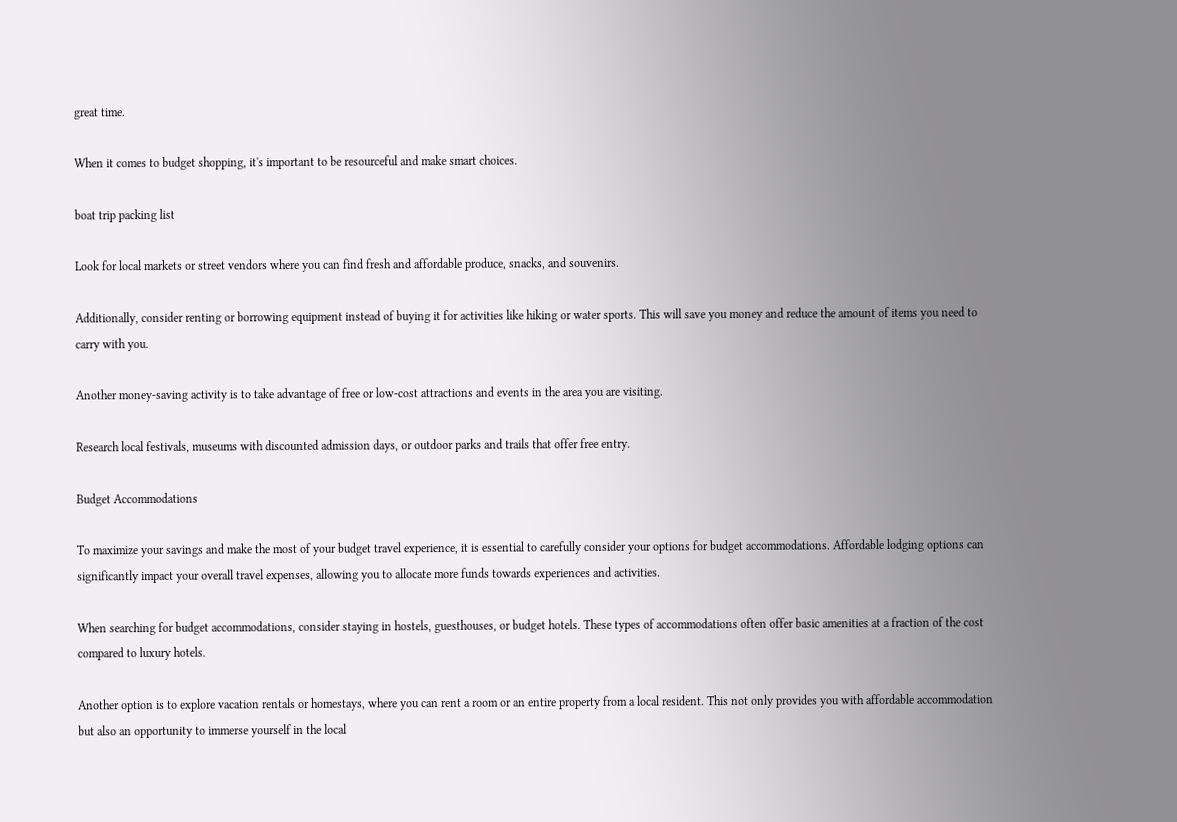great time.

When it comes to budget shopping, it's important to be resourceful and make smart choices.

boat trip packing list

Look for local markets or street vendors where you can find fresh and affordable produce, snacks, and souvenirs.

Additionally, consider renting or borrowing equipment instead of buying it for activities like hiking or water sports. This will save you money and reduce the amount of items you need to carry with you.

Another money-saving activity is to take advantage of free or low-cost attractions and events in the area you are visiting.

Research local festivals, museums with discounted admission days, or outdoor parks and trails that offer free entry.

Budget Accommodations

To maximize your savings and make the most of your budget travel experience, it is essential to carefully consider your options for budget accommodations. Affordable lodging options can significantly impact your overall travel expenses, allowing you to allocate more funds towards experiences and activities.

When searching for budget accommodations, consider staying in hostels, guesthouses, or budget hotels. These types of accommodations often offer basic amenities at a fraction of the cost compared to luxury hotels.

Another option is to explore vacation rentals or homestays, where you can rent a room or an entire property from a local resident. This not only provides you with affordable accommodation but also an opportunity to immerse yourself in the local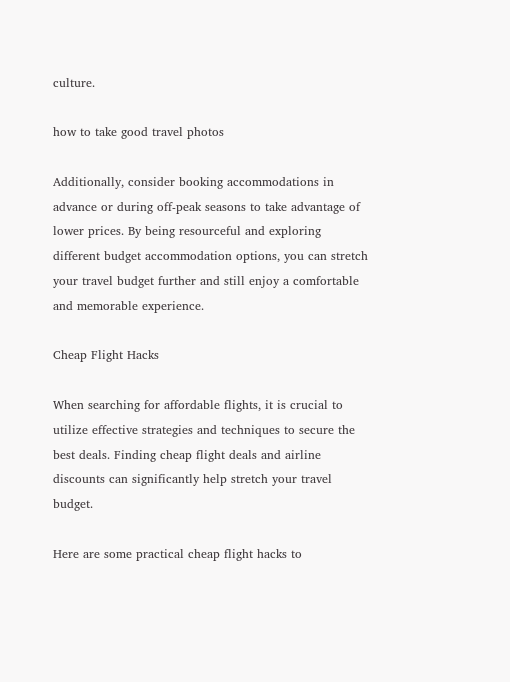culture.

how to take good travel photos

Additionally, consider booking accommodations in advance or during off-peak seasons to take advantage of lower prices. By being resourceful and exploring different budget accommodation options, you can stretch your travel budget further and still enjoy a comfortable and memorable experience.

Cheap Flight Hacks

When searching for affordable flights, it is crucial to utilize effective strategies and techniques to secure the best deals. Finding cheap flight deals and airline discounts can significantly help stretch your travel budget.

Here are some practical cheap flight hacks to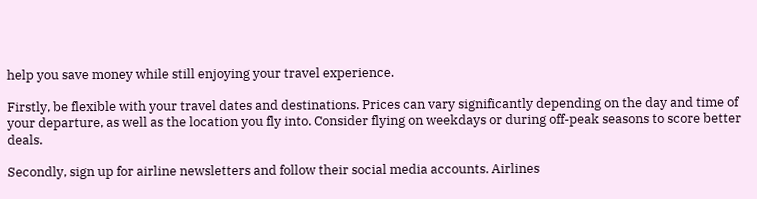help you save money while still enjoying your travel experience.

Firstly, be flexible with your travel dates and destinations. Prices can vary significantly depending on the day and time of your departure, as well as the location you fly into. Consider flying on weekdays or during off-peak seasons to score better deals.

Secondly, sign up for airline newsletters and follow their social media accounts. Airlines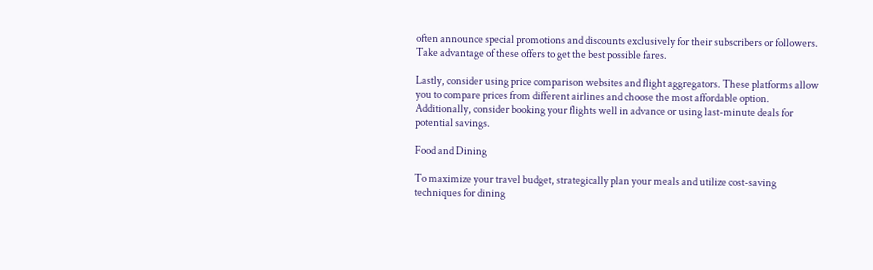often announce special promotions and discounts exclusively for their subscribers or followers. Take advantage of these offers to get the best possible fares.

Lastly, consider using price comparison websites and flight aggregators. These platforms allow you to compare prices from different airlines and choose the most affordable option. Additionally, consider booking your flights well in advance or using last-minute deals for potential savings.

Food and Dining

To maximize your travel budget, strategically plan your meals and utilize cost-saving techniques for dining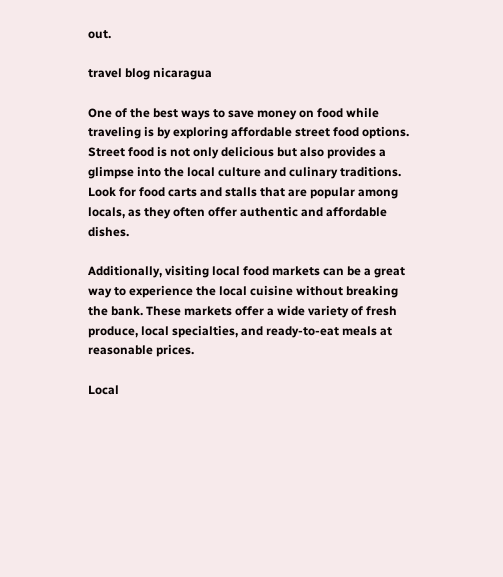out.

travel blog nicaragua

One of the best ways to save money on food while traveling is by exploring affordable street food options. Street food is not only delicious but also provides a glimpse into the local culture and culinary traditions. Look for food carts and stalls that are popular among locals, as they often offer authentic and affordable dishes.

Additionally, visiting local food markets can be a great way to experience the local cuisine without breaking the bank. These markets offer a wide variety of fresh produce, local specialties, and ready-to-eat meals at reasonable prices.

Local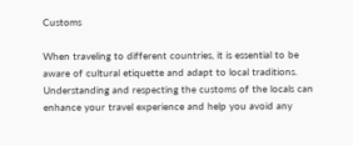Customs

When traveling to different countries, it is essential to be aware of cultural etiquette and adapt to local traditions. Understanding and respecting the customs of the locals can enhance your travel experience and help you avoid any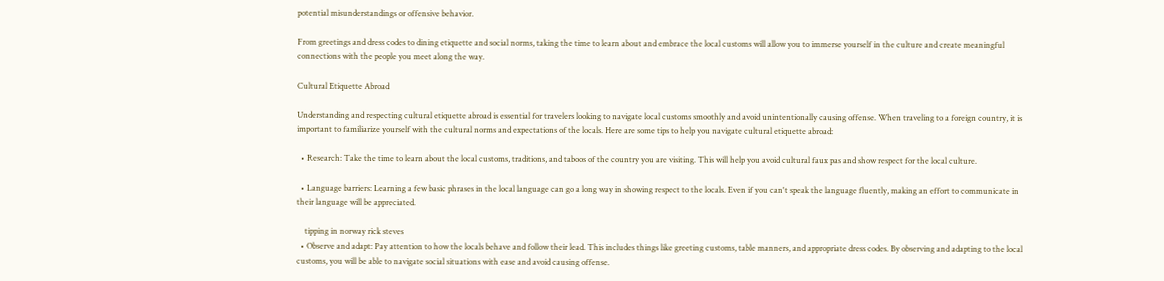potential misunderstandings or offensive behavior.

From greetings and dress codes to dining etiquette and social norms, taking the time to learn about and embrace the local customs will allow you to immerse yourself in the culture and create meaningful connections with the people you meet along the way.

Cultural Etiquette Abroad

Understanding and respecting cultural etiquette abroad is essential for travelers looking to navigate local customs smoothly and avoid unintentionally causing offense. When traveling to a foreign country, it is important to familiarize yourself with the cultural norms and expectations of the locals. Here are some tips to help you navigate cultural etiquette abroad:

  • Research: Take the time to learn about the local customs, traditions, and taboos of the country you are visiting. This will help you avoid cultural faux pas and show respect for the local culture.

  • Language barriers: Learning a few basic phrases in the local language can go a long way in showing respect to the locals. Even if you can't speak the language fluently, making an effort to communicate in their language will be appreciated.

    tipping in norway rick steves
  • Observe and adapt: Pay attention to how the locals behave and follow their lead. This includes things like greeting customs, table manners, and appropriate dress codes. By observing and adapting to the local customs, you will be able to navigate social situations with ease and avoid causing offense.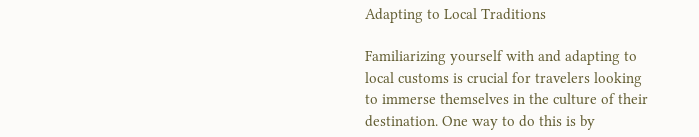Adapting to Local Traditions

Familiarizing yourself with and adapting to local customs is crucial for travelers looking to immerse themselves in the culture of their destination. One way to do this is by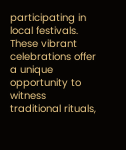participating in local festivals. These vibrant celebrations offer a unique opportunity to witness traditional rituals,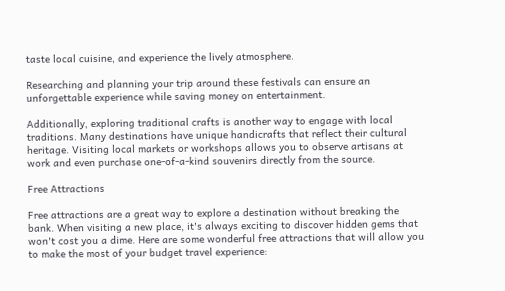taste local cuisine, and experience the lively atmosphere.

Researching and planning your trip around these festivals can ensure an unforgettable experience while saving money on entertainment.

Additionally, exploring traditional crafts is another way to engage with local traditions. Many destinations have unique handicrafts that reflect their cultural heritage. Visiting local markets or workshops allows you to observe artisans at work and even purchase one-of-a-kind souvenirs directly from the source.

Free Attractions

Free attractions are a great way to explore a destination without breaking the bank. When visiting a new place, it's always exciting to discover hidden gems that won't cost you a dime. Here are some wonderful free attractions that will allow you to make the most of your budget travel experience: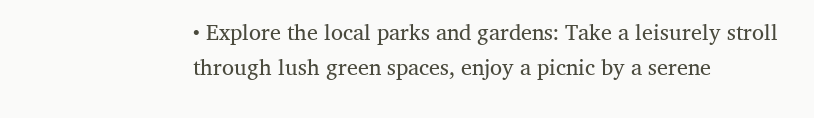• Explore the local parks and gardens: Take a leisurely stroll through lush green spaces, enjoy a picnic by a serene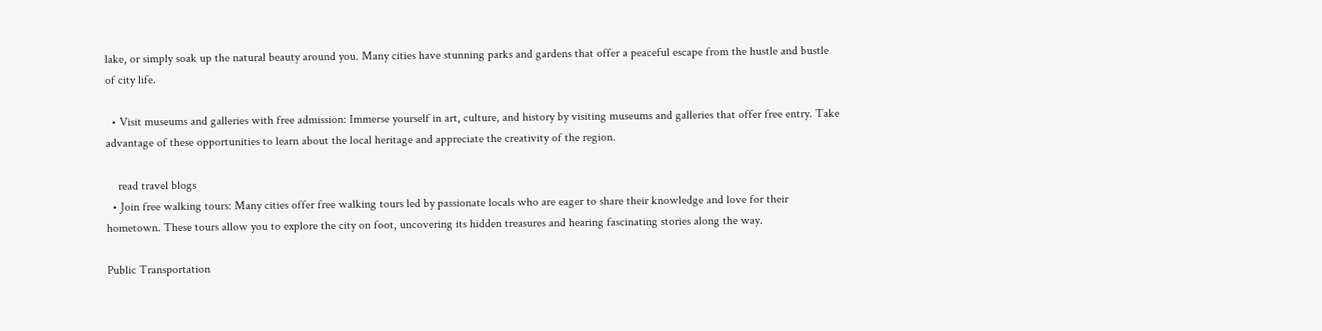lake, or simply soak up the natural beauty around you. Many cities have stunning parks and gardens that offer a peaceful escape from the hustle and bustle of city life.

  • Visit museums and galleries with free admission: Immerse yourself in art, culture, and history by visiting museums and galleries that offer free entry. Take advantage of these opportunities to learn about the local heritage and appreciate the creativity of the region.

    read travel blogs
  • Join free walking tours: Many cities offer free walking tours led by passionate locals who are eager to share their knowledge and love for their hometown. These tours allow you to explore the city on foot, uncovering its hidden treasures and hearing fascinating stories along the way.

Public Transportation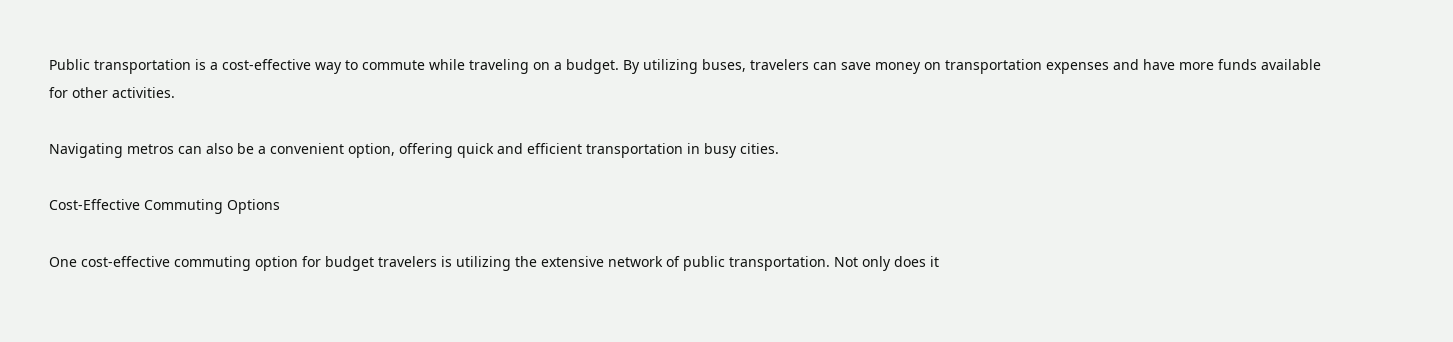Public transportation is a cost-effective way to commute while traveling on a budget. By utilizing buses, travelers can save money on transportation expenses and have more funds available for other activities.

Navigating metros can also be a convenient option, offering quick and efficient transportation in busy cities.

Cost-Effective Commuting Options

One cost-effective commuting option for budget travelers is utilizing the extensive network of public transportation. Not only does it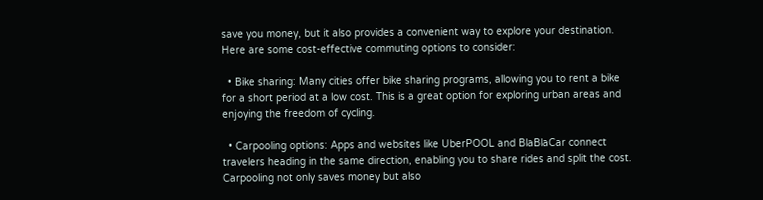save you money, but it also provides a convenient way to explore your destination. Here are some cost-effective commuting options to consider:

  • Bike sharing: Many cities offer bike sharing programs, allowing you to rent a bike for a short period at a low cost. This is a great option for exploring urban areas and enjoying the freedom of cycling.

  • Carpooling options: Apps and websites like UberPOOL and BlaBlaCar connect travelers heading in the same direction, enabling you to share rides and split the cost. Carpooling not only saves money but also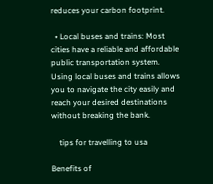reduces your carbon footprint.

  • Local buses and trains: Most cities have a reliable and affordable public transportation system. Using local buses and trains allows you to navigate the city easily and reach your desired destinations without breaking the bank.

    tips for travelling to usa

Benefits of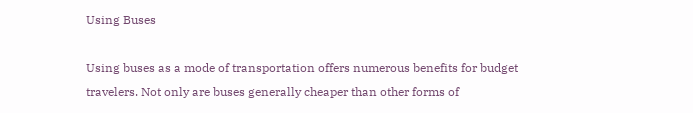Using Buses

Using buses as a mode of transportation offers numerous benefits for budget travelers. Not only are buses generally cheaper than other forms of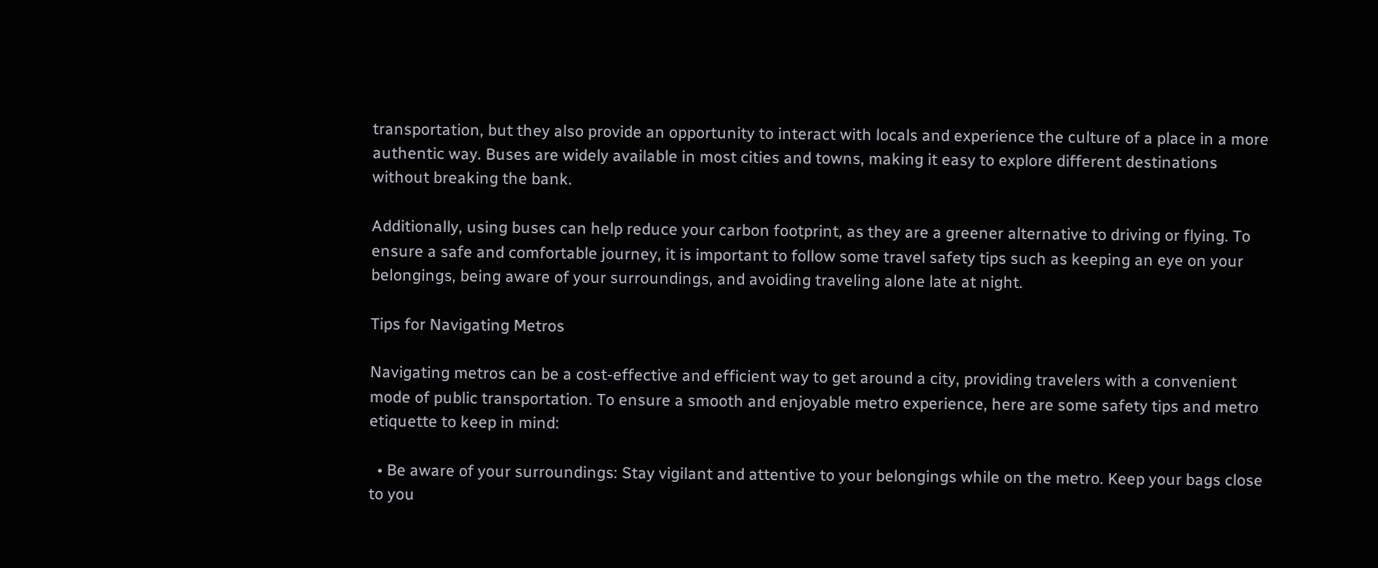transportation, but they also provide an opportunity to interact with locals and experience the culture of a place in a more authentic way. Buses are widely available in most cities and towns, making it easy to explore different destinations without breaking the bank.

Additionally, using buses can help reduce your carbon footprint, as they are a greener alternative to driving or flying. To ensure a safe and comfortable journey, it is important to follow some travel safety tips such as keeping an eye on your belongings, being aware of your surroundings, and avoiding traveling alone late at night.

Tips for Navigating Metros

Navigating metros can be a cost-effective and efficient way to get around a city, providing travelers with a convenient mode of public transportation. To ensure a smooth and enjoyable metro experience, here are some safety tips and metro etiquette to keep in mind:

  • Be aware of your surroundings: Stay vigilant and attentive to your belongings while on the metro. Keep your bags close to you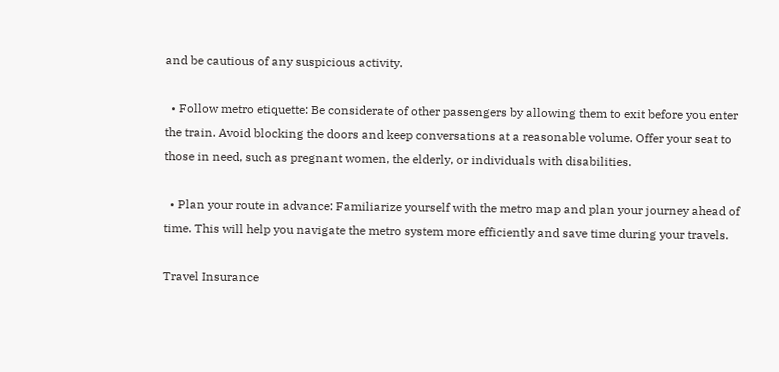and be cautious of any suspicious activity.

  • Follow metro etiquette: Be considerate of other passengers by allowing them to exit before you enter the train. Avoid blocking the doors and keep conversations at a reasonable volume. Offer your seat to those in need, such as pregnant women, the elderly, or individuals with disabilities.

  • Plan your route in advance: Familiarize yourself with the metro map and plan your journey ahead of time. This will help you navigate the metro system more efficiently and save time during your travels.

Travel Insurance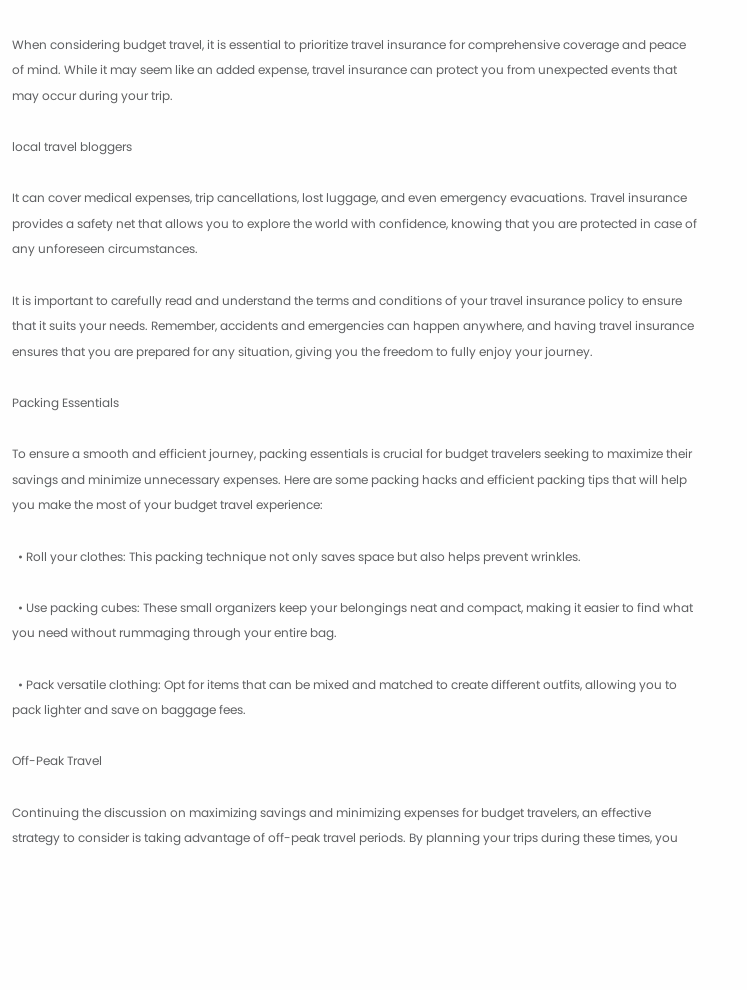When considering budget travel, it is essential to prioritize travel insurance for comprehensive coverage and peace of mind. While it may seem like an added expense, travel insurance can protect you from unexpected events that may occur during your trip.

local travel bloggers

It can cover medical expenses, trip cancellations, lost luggage, and even emergency evacuations. Travel insurance provides a safety net that allows you to explore the world with confidence, knowing that you are protected in case of any unforeseen circumstances.

It is important to carefully read and understand the terms and conditions of your travel insurance policy to ensure that it suits your needs. Remember, accidents and emergencies can happen anywhere, and having travel insurance ensures that you are prepared for any situation, giving you the freedom to fully enjoy your journey.

Packing Essentials

To ensure a smooth and efficient journey, packing essentials is crucial for budget travelers seeking to maximize their savings and minimize unnecessary expenses. Here are some packing hacks and efficient packing tips that will help you make the most of your budget travel experience:

  • Roll your clothes: This packing technique not only saves space but also helps prevent wrinkles.

  • Use packing cubes: These small organizers keep your belongings neat and compact, making it easier to find what you need without rummaging through your entire bag.

  • Pack versatile clothing: Opt for items that can be mixed and matched to create different outfits, allowing you to pack lighter and save on baggage fees.

Off-Peak Travel

Continuing the discussion on maximizing savings and minimizing expenses for budget travelers, an effective strategy to consider is taking advantage of off-peak travel periods. By planning your trips during these times, you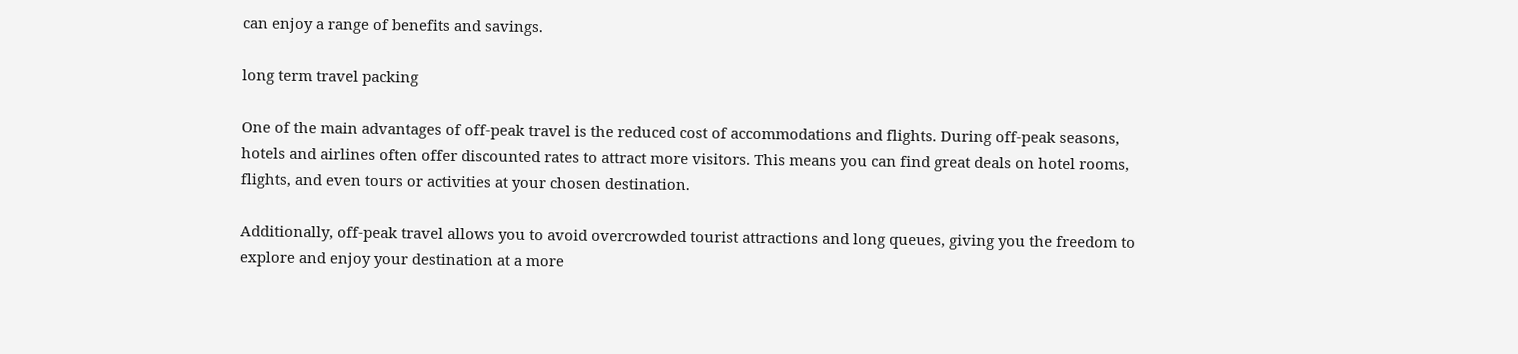can enjoy a range of benefits and savings.

long term travel packing

One of the main advantages of off-peak travel is the reduced cost of accommodations and flights. During off-peak seasons, hotels and airlines often offer discounted rates to attract more visitors. This means you can find great deals on hotel rooms, flights, and even tours or activities at your chosen destination.

Additionally, off-peak travel allows you to avoid overcrowded tourist attractions and long queues, giving you the freedom to explore and enjoy your destination at a more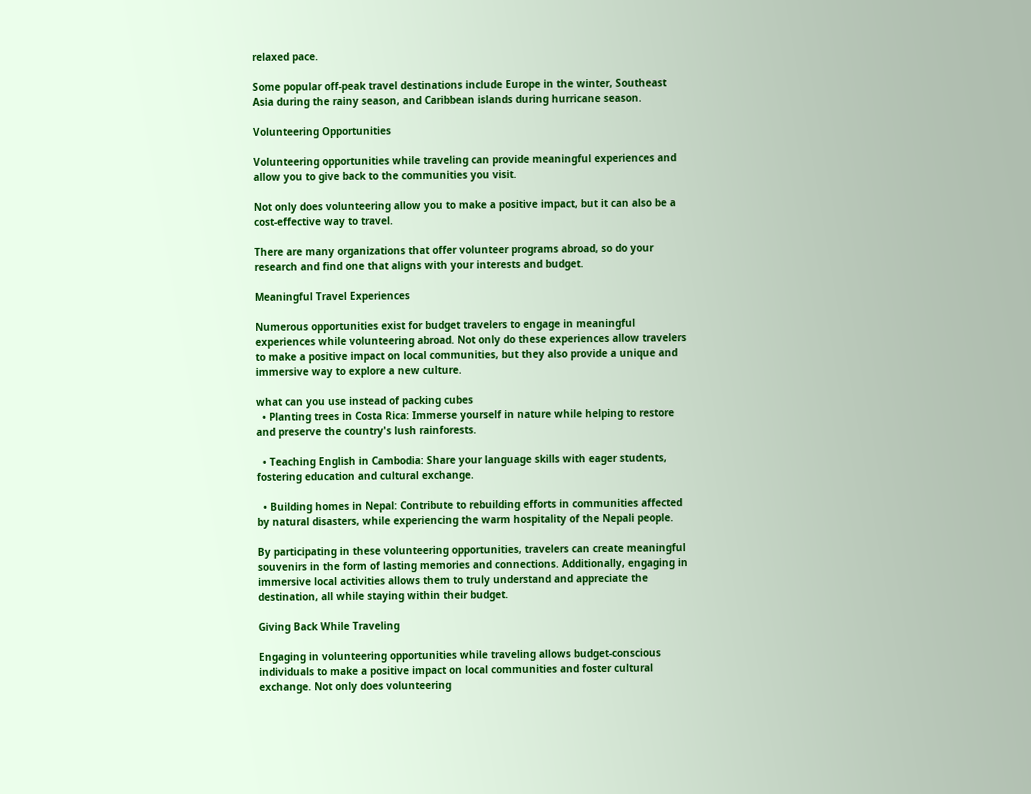relaxed pace.

Some popular off-peak travel destinations include Europe in the winter, Southeast Asia during the rainy season, and Caribbean islands during hurricane season.

Volunteering Opportunities

Volunteering opportunities while traveling can provide meaningful experiences and allow you to give back to the communities you visit.

Not only does volunteering allow you to make a positive impact, but it can also be a cost-effective way to travel.

There are many organizations that offer volunteer programs abroad, so do your research and find one that aligns with your interests and budget.

Meaningful Travel Experiences

Numerous opportunities exist for budget travelers to engage in meaningful experiences while volunteering abroad. Not only do these experiences allow travelers to make a positive impact on local communities, but they also provide a unique and immersive way to explore a new culture.

what can you use instead of packing cubes
  • Planting trees in Costa Rica: Immerse yourself in nature while helping to restore and preserve the country's lush rainforests.

  • Teaching English in Cambodia: Share your language skills with eager students, fostering education and cultural exchange.

  • Building homes in Nepal: Contribute to rebuilding efforts in communities affected by natural disasters, while experiencing the warm hospitality of the Nepali people.

By participating in these volunteering opportunities, travelers can create meaningful souvenirs in the form of lasting memories and connections. Additionally, engaging in immersive local activities allows them to truly understand and appreciate the destination, all while staying within their budget.

Giving Back While Traveling

Engaging in volunteering opportunities while traveling allows budget-conscious individuals to make a positive impact on local communities and foster cultural exchange. Not only does volunteering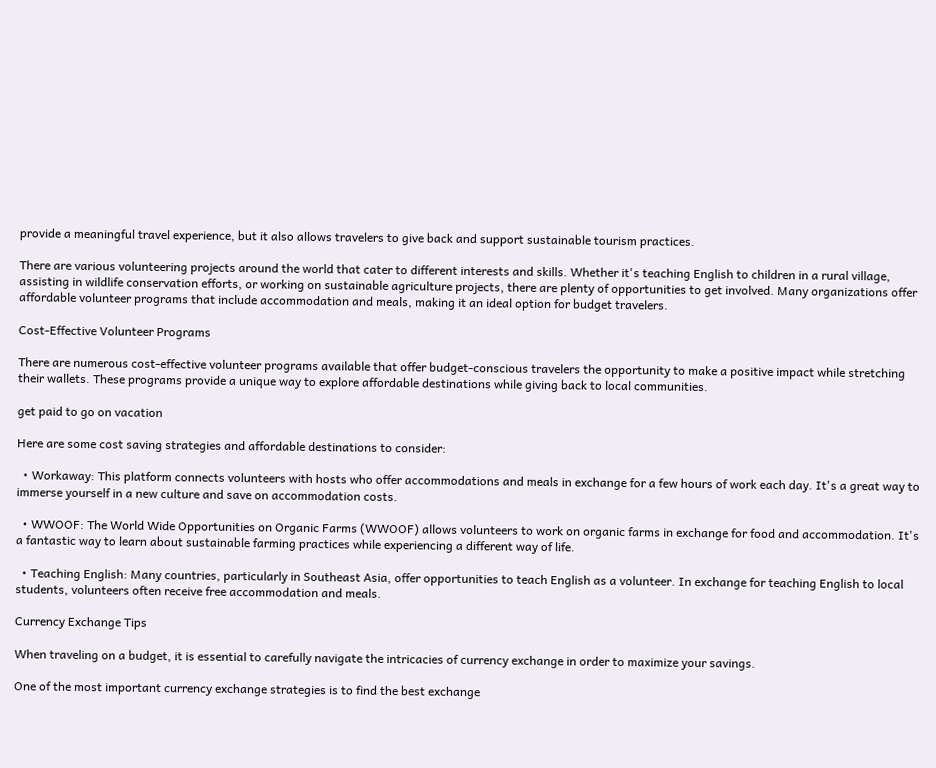provide a meaningful travel experience, but it also allows travelers to give back and support sustainable tourism practices.

There are various volunteering projects around the world that cater to different interests and skills. Whether it's teaching English to children in a rural village, assisting in wildlife conservation efforts, or working on sustainable agriculture projects, there are plenty of opportunities to get involved. Many organizations offer affordable volunteer programs that include accommodation and meals, making it an ideal option for budget travelers.

Cost-Effective Volunteer Programs

There are numerous cost-effective volunteer programs available that offer budget-conscious travelers the opportunity to make a positive impact while stretching their wallets. These programs provide a unique way to explore affordable destinations while giving back to local communities.

get paid to go on vacation

Here are some cost saving strategies and affordable destinations to consider:

  • Workaway: This platform connects volunteers with hosts who offer accommodations and meals in exchange for a few hours of work each day. It's a great way to immerse yourself in a new culture and save on accommodation costs.

  • WWOOF: The World Wide Opportunities on Organic Farms (WWOOF) allows volunteers to work on organic farms in exchange for food and accommodation. It's a fantastic way to learn about sustainable farming practices while experiencing a different way of life.

  • Teaching English: Many countries, particularly in Southeast Asia, offer opportunities to teach English as a volunteer. In exchange for teaching English to local students, volunteers often receive free accommodation and meals.

Currency Exchange Tips

When traveling on a budget, it is essential to carefully navigate the intricacies of currency exchange in order to maximize your savings.

One of the most important currency exchange strategies is to find the best exchange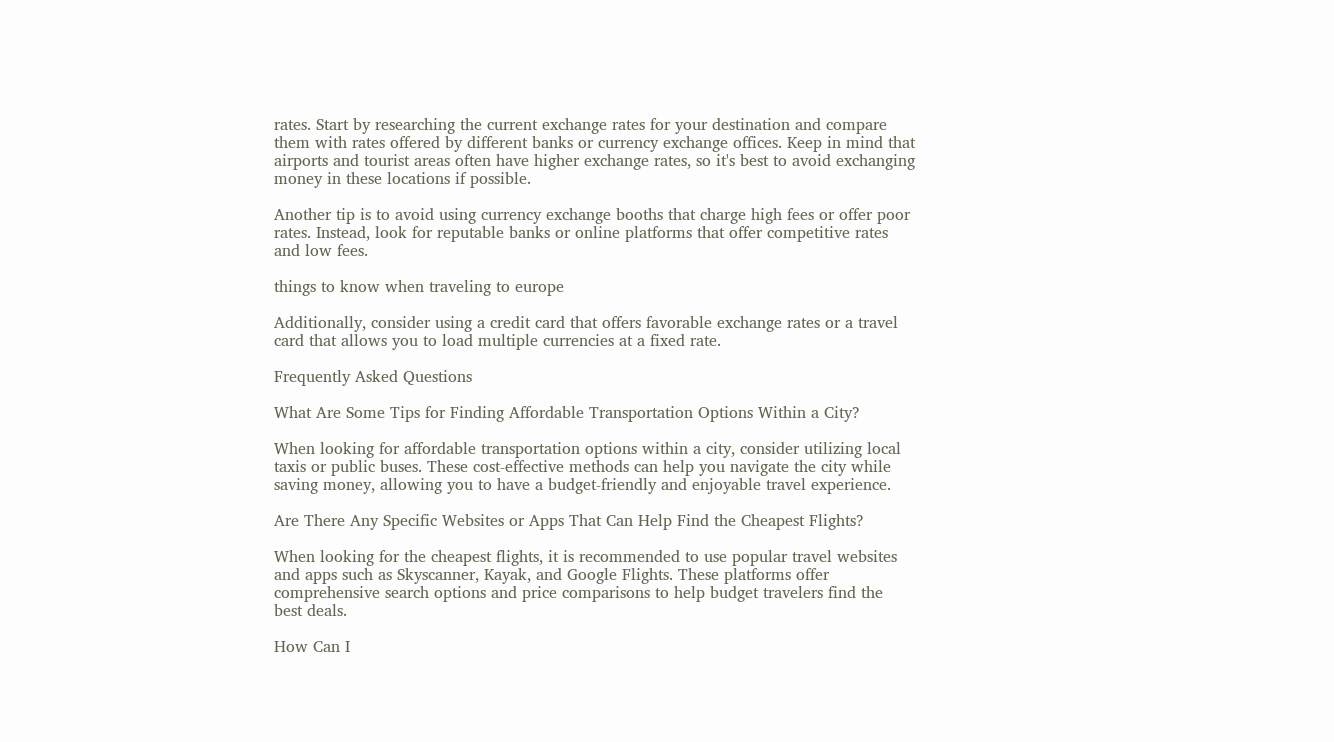rates. Start by researching the current exchange rates for your destination and compare them with rates offered by different banks or currency exchange offices. Keep in mind that airports and tourist areas often have higher exchange rates, so it's best to avoid exchanging money in these locations if possible.

Another tip is to avoid using currency exchange booths that charge high fees or offer poor rates. Instead, look for reputable banks or online platforms that offer competitive rates and low fees.

things to know when traveling to europe

Additionally, consider using a credit card that offers favorable exchange rates or a travel card that allows you to load multiple currencies at a fixed rate.

Frequently Asked Questions

What Are Some Tips for Finding Affordable Transportation Options Within a City?

When looking for affordable transportation options within a city, consider utilizing local taxis or public buses. These cost-effective methods can help you navigate the city while saving money, allowing you to have a budget-friendly and enjoyable travel experience.

Are There Any Specific Websites or Apps That Can Help Find the Cheapest Flights?

When looking for the cheapest flights, it is recommended to use popular travel websites and apps such as Skyscanner, Kayak, and Google Flights. These platforms offer comprehensive search options and price comparisons to help budget travelers find the best deals.

How Can I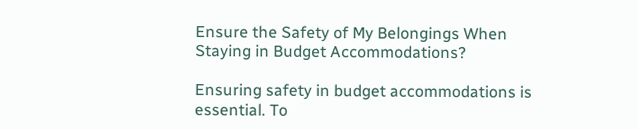Ensure the Safety of My Belongings When Staying in Budget Accommodations?

Ensuring safety in budget accommodations is essential. To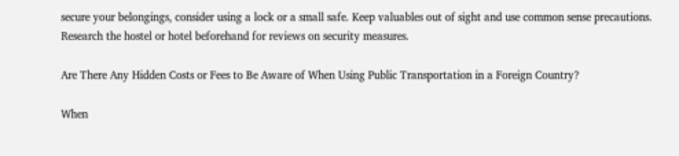secure your belongings, consider using a lock or a small safe. Keep valuables out of sight and use common sense precautions. Research the hostel or hotel beforehand for reviews on security measures.

Are There Any Hidden Costs or Fees to Be Aware of When Using Public Transportation in a Foreign Country?

When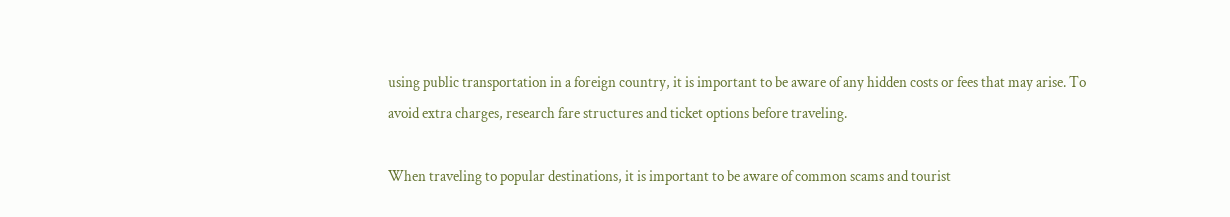using public transportation in a foreign country, it is important to be aware of any hidden costs or fees that may arise. To avoid extra charges, research fare structures and ticket options before traveling.

When traveling to popular destinations, it is important to be aware of common scams and tourist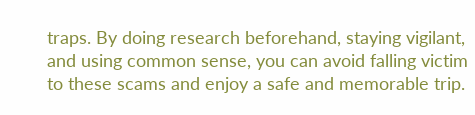traps. By doing research beforehand, staying vigilant, and using common sense, you can avoid falling victim to these scams and enjoy a safe and memorable trip.